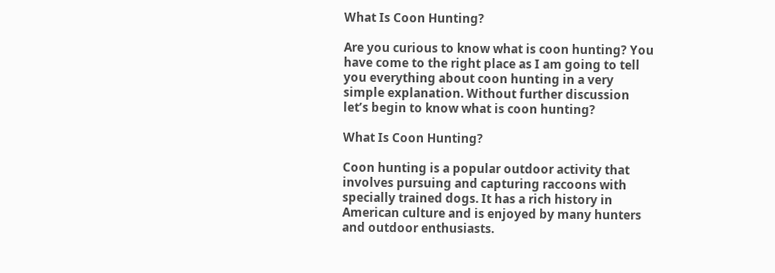What Is Coon Hunting?

Are you curious to know what is coon hunting? You have come to the right place as I am going to tell you everything about coon hunting in a very simple explanation. Without further discussion let’s begin to know what is coon hunting?

What Is Coon Hunting?

Coon hunting is a popular outdoor activity that involves pursuing and capturing raccoons with specially trained dogs. It has a rich history in American culture and is enjoyed by many hunters and outdoor enthusiasts.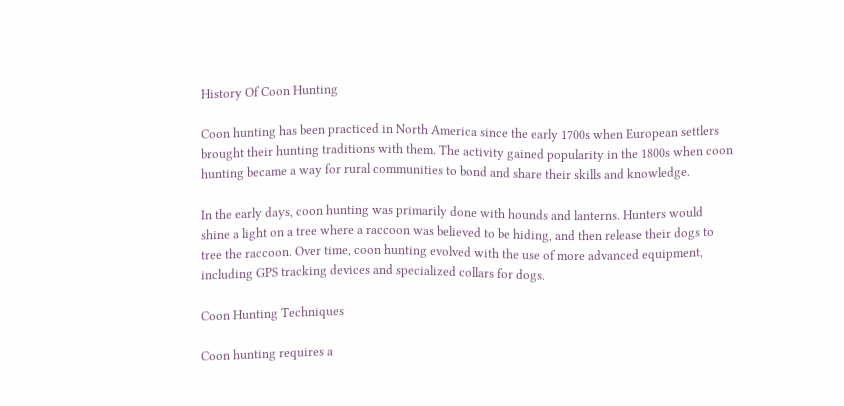History Of Coon Hunting

Coon hunting has been practiced in North America since the early 1700s when European settlers brought their hunting traditions with them. The activity gained popularity in the 1800s when coon hunting became a way for rural communities to bond and share their skills and knowledge.

In the early days, coon hunting was primarily done with hounds and lanterns. Hunters would shine a light on a tree where a raccoon was believed to be hiding, and then release their dogs to tree the raccoon. Over time, coon hunting evolved with the use of more advanced equipment, including GPS tracking devices and specialized collars for dogs.

Coon Hunting Techniques

Coon hunting requires a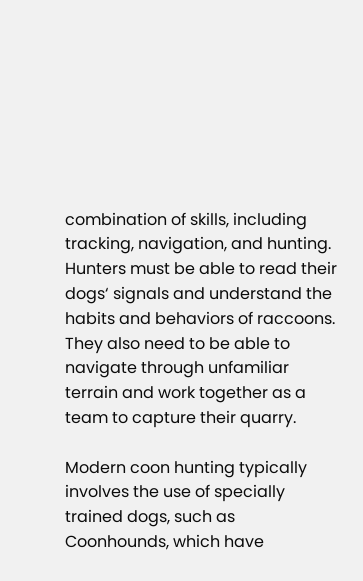combination of skills, including tracking, navigation, and hunting. Hunters must be able to read their dogs‘ signals and understand the habits and behaviors of raccoons. They also need to be able to navigate through unfamiliar terrain and work together as a team to capture their quarry.

Modern coon hunting typically involves the use of specially trained dogs, such as Coonhounds, which have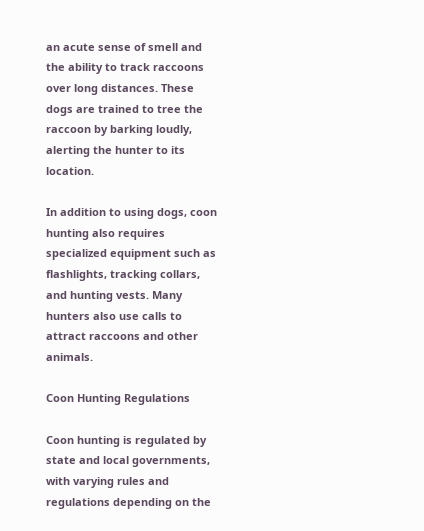an acute sense of smell and the ability to track raccoons over long distances. These dogs are trained to tree the raccoon by barking loudly, alerting the hunter to its location.

In addition to using dogs, coon hunting also requires specialized equipment such as flashlights, tracking collars, and hunting vests. Many hunters also use calls to attract raccoons and other animals.

Coon Hunting Regulations

Coon hunting is regulated by state and local governments, with varying rules and regulations depending on the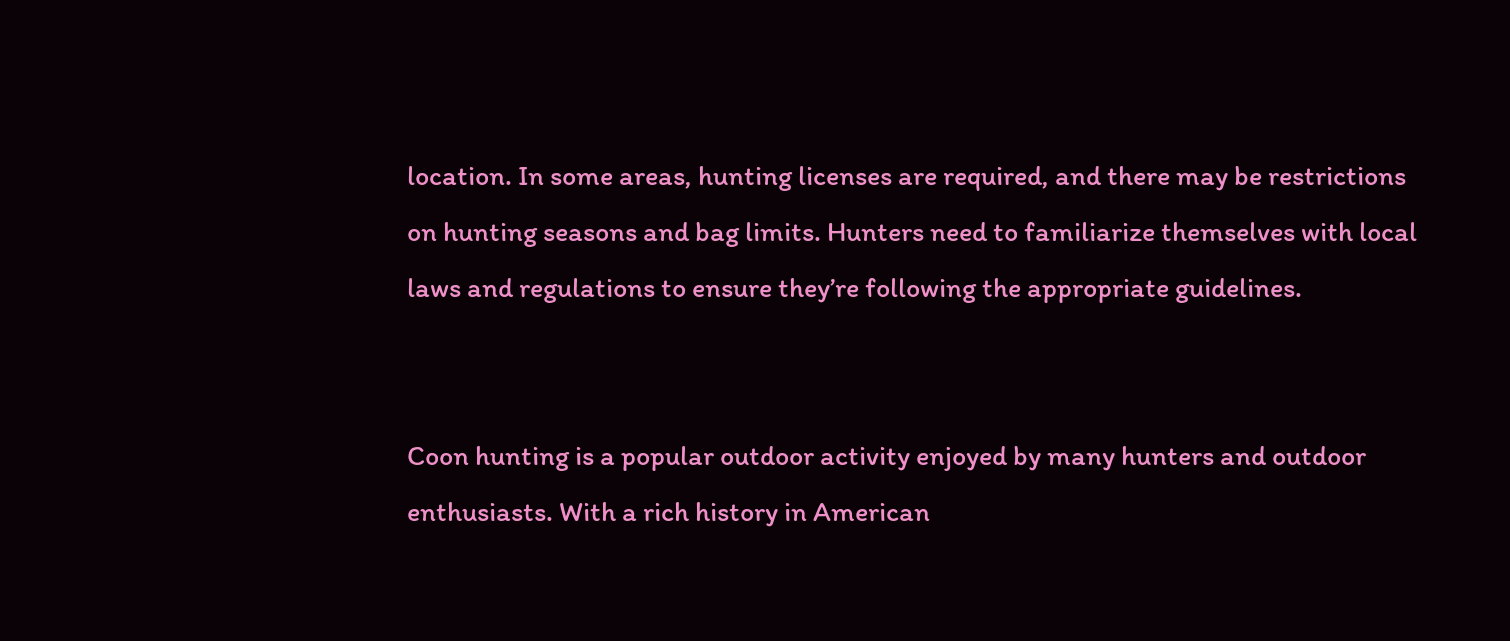location. In some areas, hunting licenses are required, and there may be restrictions on hunting seasons and bag limits. Hunters need to familiarize themselves with local laws and regulations to ensure they’re following the appropriate guidelines.


Coon hunting is a popular outdoor activity enjoyed by many hunters and outdoor enthusiasts. With a rich history in American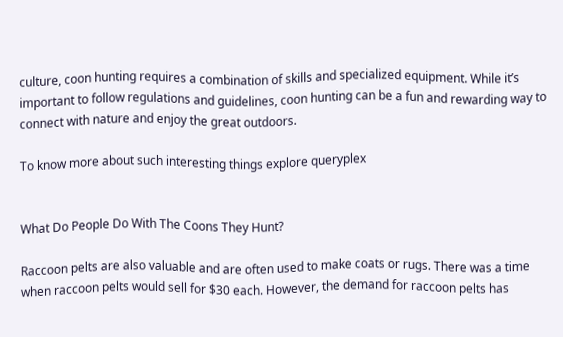culture, coon hunting requires a combination of skills and specialized equipment. While it’s important to follow regulations and guidelines, coon hunting can be a fun and rewarding way to connect with nature and enjoy the great outdoors.

To know more about such interesting things explore queryplex


What Do People Do With The Coons They Hunt?

Raccoon pelts are also valuable and are often used to make coats or rugs. There was a time when raccoon pelts would sell for $30 each. However, the demand for raccoon pelts has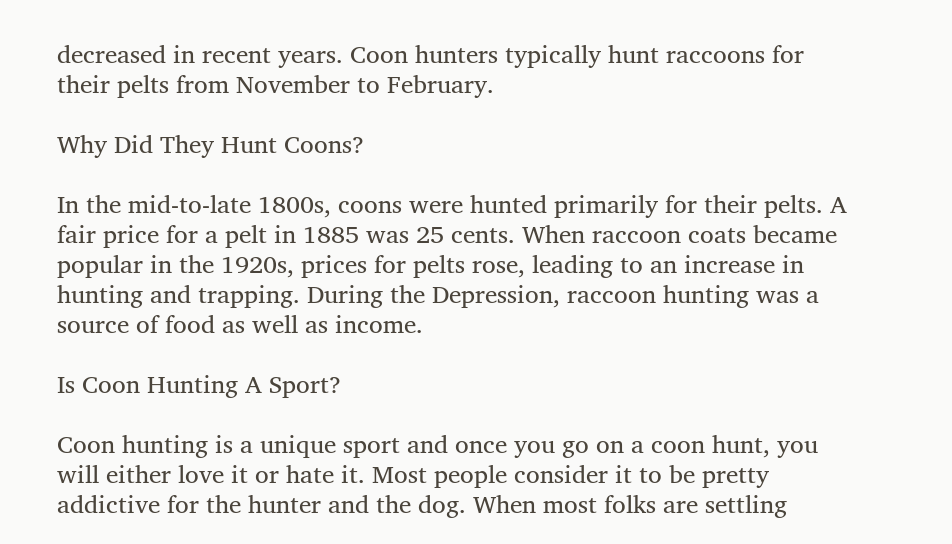decreased in recent years. Coon hunters typically hunt raccoons for their pelts from November to February.

Why Did They Hunt Coons?

In the mid-to-late 1800s, coons were hunted primarily for their pelts. A fair price for a pelt in 1885 was 25 cents. When raccoon coats became popular in the 1920s, prices for pelts rose, leading to an increase in hunting and trapping. During the Depression, raccoon hunting was a source of food as well as income.

Is Coon Hunting A Sport?

Coon hunting is a unique sport and once you go on a coon hunt, you will either love it or hate it. Most people consider it to be pretty addictive for the hunter and the dog. When most folks are settling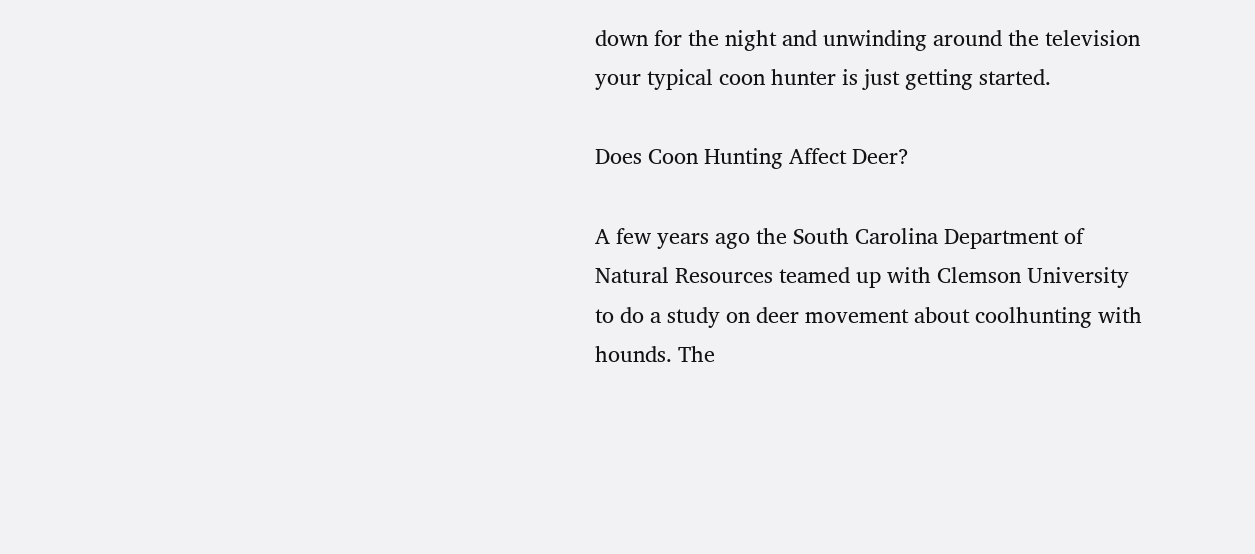down for the night and unwinding around the television your typical coon hunter is just getting started.

Does Coon Hunting Affect Deer?

A few years ago the South Carolina Department of Natural Resources teamed up with Clemson University to do a study on deer movement about coolhunting with hounds. The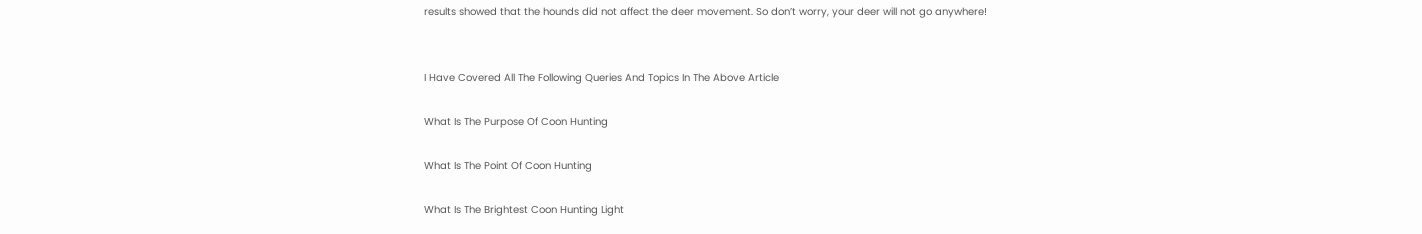results showed that the hounds did not affect the deer movement. So don’t worry, your deer will not go anywhere!


I Have Covered All The Following Queries And Topics In The Above Article

What Is The Purpose Of Coon Hunting

What Is The Point Of Coon Hunting

What Is The Brightest Coon Hunting Light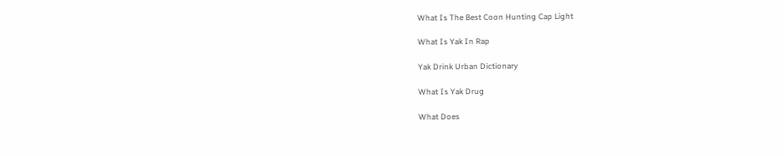What Is The Best Coon Hunting Cap Light

What Is Yak In Rap

Yak Drink Urban Dictionary

What Is Yak Drug

What Does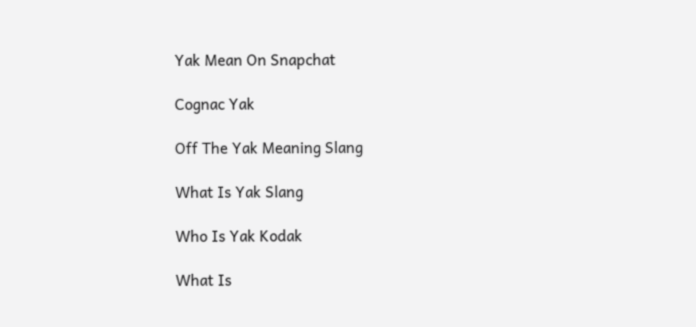Yak Mean On Snapchat

Cognac Yak

Off The Yak Meaning Slang

What Is Yak Slang

Who Is Yak Kodak

What Is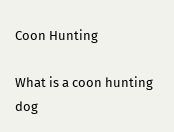Coon Hunting

What is a coon hunting dog